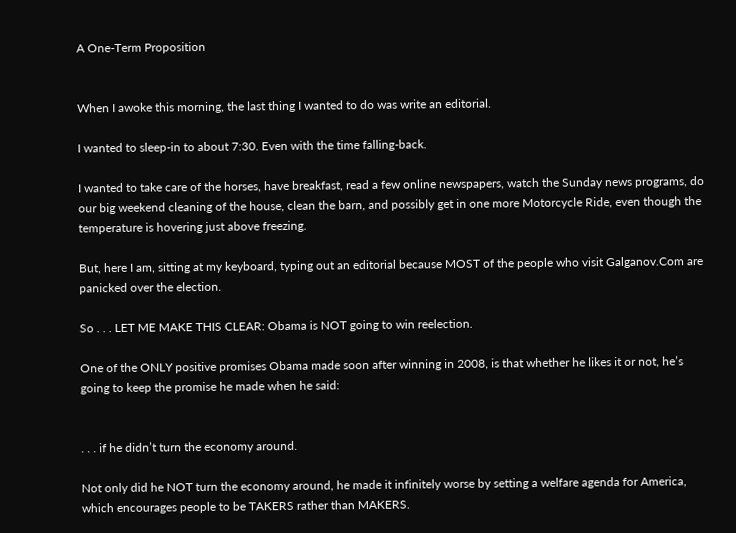A One-Term Proposition


When I awoke this morning, the last thing I wanted to do was write an editorial.

I wanted to sleep-in to about 7:30. Even with the time falling-back.

I wanted to take care of the horses, have breakfast, read a few online newspapers, watch the Sunday news programs, do our big weekend cleaning of the house, clean the barn, and possibly get in one more Motorcycle Ride, even though the temperature is hovering just above freezing.

But, here I am, sitting at my keyboard, typing out an editorial because MOST of the people who visit Galganov.Com are panicked over the election.

So . . . LET ME MAKE THIS CLEAR: Obama is NOT going to win reelection.

One of the ONLY positive promises Obama made soon after winning in 2008, is that whether he likes it or not, he’s going to keep the promise he made when he said:


. . . if he didn’t turn the economy around.

Not only did he NOT turn the economy around, he made it infinitely worse by setting a welfare agenda for America, which encourages people to be TAKERS rather than MAKERS.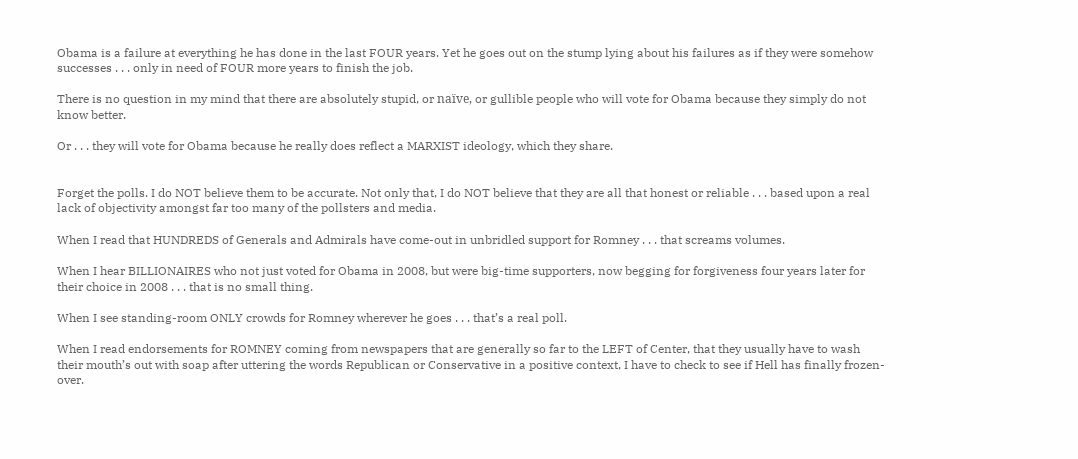Obama is a failure at everything he has done in the last FOUR years. Yet he goes out on the stump lying about his failures as if they were somehow successes . . . only in need of FOUR more years to finish the job.

There is no question in my mind that there are absolutely stupid, or naïve, or gullible people who will vote for Obama because they simply do not know better.

Or . . . they will vote for Obama because he really does reflect a MARXIST ideology, which they share.


Forget the polls. I do NOT believe them to be accurate. Not only that, I do NOT believe that they are all that honest or reliable . . . based upon a real lack of objectivity amongst far too many of the pollsters and media.

When I read that HUNDREDS of Generals and Admirals have come-out in unbridled support for Romney . . . that screams volumes.

When I hear BILLIONAIRES who not just voted for Obama in 2008, but were big-time supporters, now begging for forgiveness four years later for their choice in 2008 . . . that is no small thing.

When I see standing-room ONLY crowds for Romney wherever he goes . . . that’s a real poll.

When I read endorsements for ROMNEY coming from newspapers that are generally so far to the LEFT of Center, that they usually have to wash their mouth’s out with soap after uttering the words Republican or Conservative in a positive context, I have to check to see if Hell has finally frozen-over.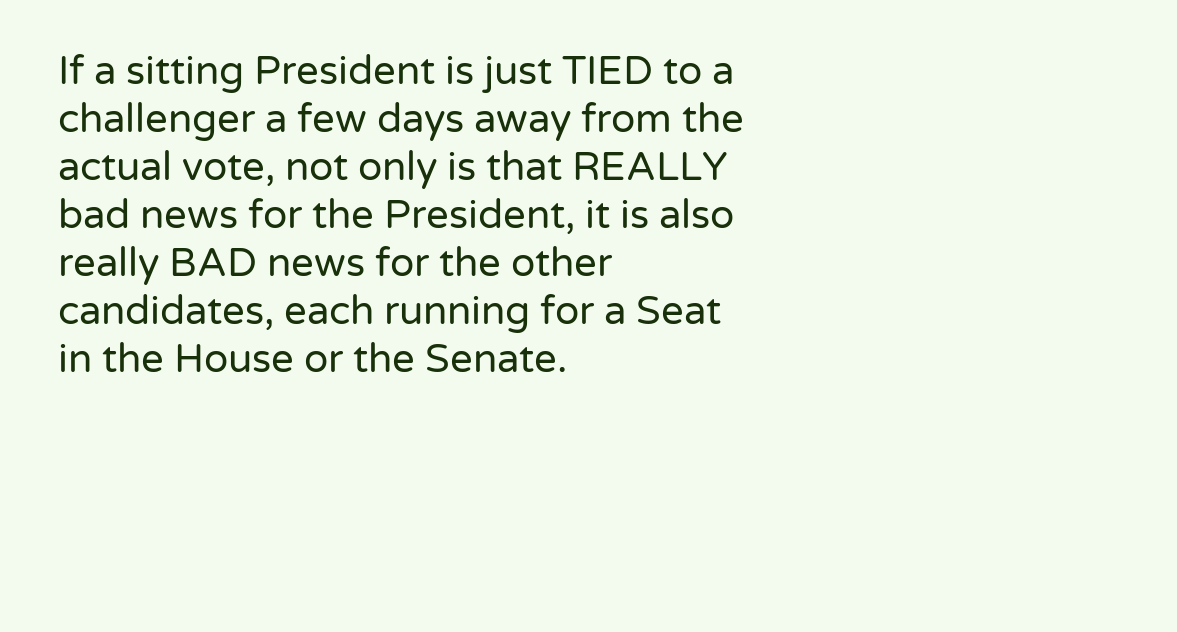If a sitting President is just TIED to a challenger a few days away from the actual vote, not only is that REALLY bad news for the President, it is also really BAD news for the other candidates, each running for a Seat in the House or the Senate.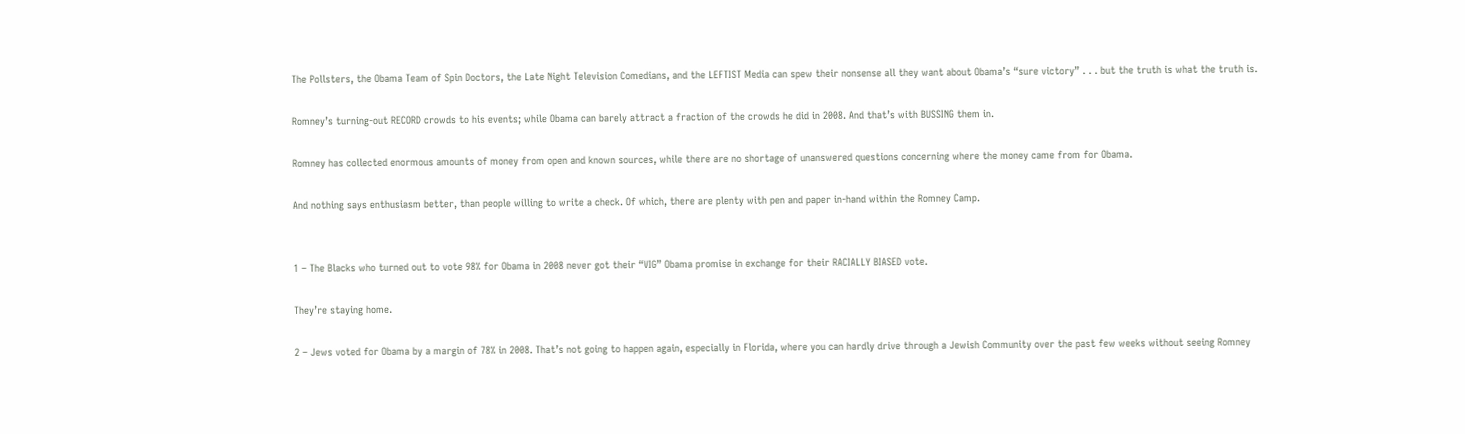The Pollsters, the Obama Team of Spin Doctors, the Late Night Television Comedians, and the LEFTIST Media can spew their nonsense all they want about Obama’s “sure victory” . . . but the truth is what the truth is.

Romney’s turning-out RECORD crowds to his events; while Obama can barely attract a fraction of the crowds he did in 2008. And that’s with BUSSING them in.

Romney has collected enormous amounts of money from open and known sources, while there are no shortage of unanswered questions concerning where the money came from for Obama.

And nothing says enthusiasm better, than people willing to write a check. Of which, there are plenty with pen and paper in-hand within the Romney Camp.


1 – The Blacks who turned out to vote 98% for Obama in 2008 never got their “VIG” Obama promise in exchange for their RACIALLY BIASED vote.

They’re staying home.

2 – Jews voted for Obama by a margin of 78% in 2008. That’s not going to happen again, especially in Florida, where you can hardly drive through a Jewish Community over the past few weeks without seeing Romney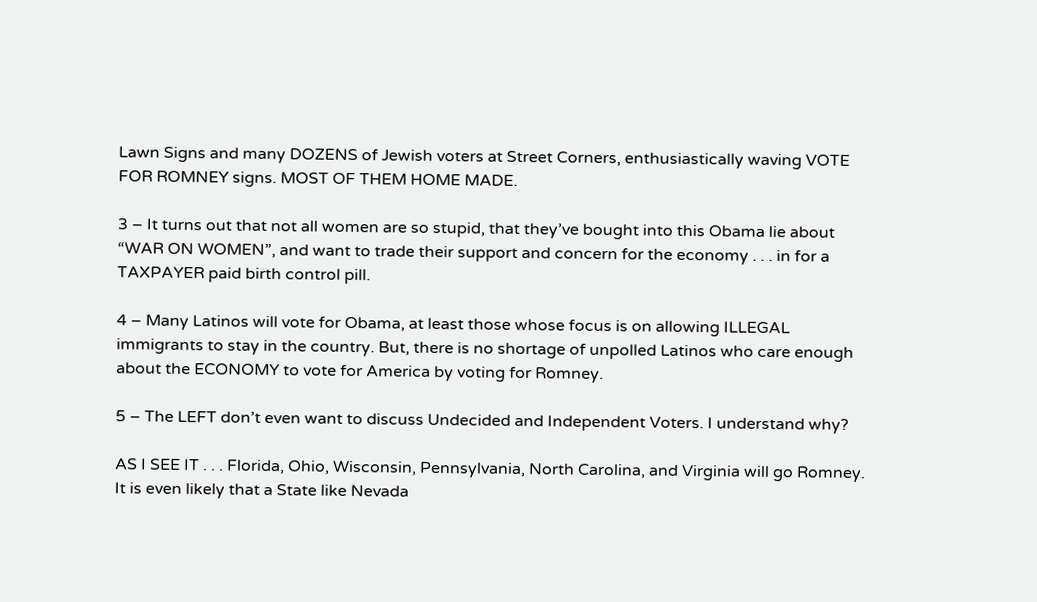Lawn Signs and many DOZENS of Jewish voters at Street Corners, enthusiastically waving VOTE FOR ROMNEY signs. MOST OF THEM HOME MADE.

3 – It turns out that not all women are so stupid, that they’ve bought into this Obama lie about “WAR ON WOMEN”, and want to trade their support and concern for the economy . . . in for a TAXPAYER paid birth control pill.

4 – Many Latinos will vote for Obama, at least those whose focus is on allowing ILLEGAL immigrants to stay in the country. But, there is no shortage of unpolled Latinos who care enough about the ECONOMY to vote for America by voting for Romney.

5 – The LEFT don’t even want to discuss Undecided and Independent Voters. I understand why?

AS I SEE IT . . . Florida, Ohio, Wisconsin, Pennsylvania, North Carolina, and Virginia will go Romney. It is even likely that a State like Nevada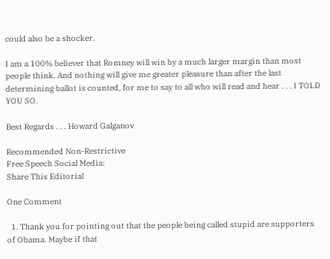could also be a shocker.

I am a 100% believer that Romney will win by a much larger margin than most people think. And nothing will give me greater pleasure than after the last determining ballot is counted, for me to say to all who will read and hear . . . I TOLD YOU SO.

Best Regards . . . Howard Galganov

Recommended Non-Restrictive
Free Speech Social Media:
Share This Editorial

One Comment

  1. Thank you for pointing out that the people being called stupid are supporters of Obama. Maybe if that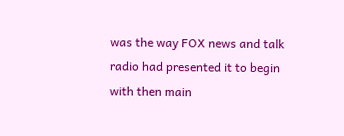was the way FOX news and talk radio had presented it to begin with then main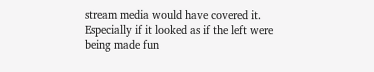stream media would have covered it. Especially if it looked as if the left were being made fun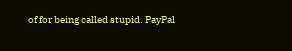of for being called stupid. PayPal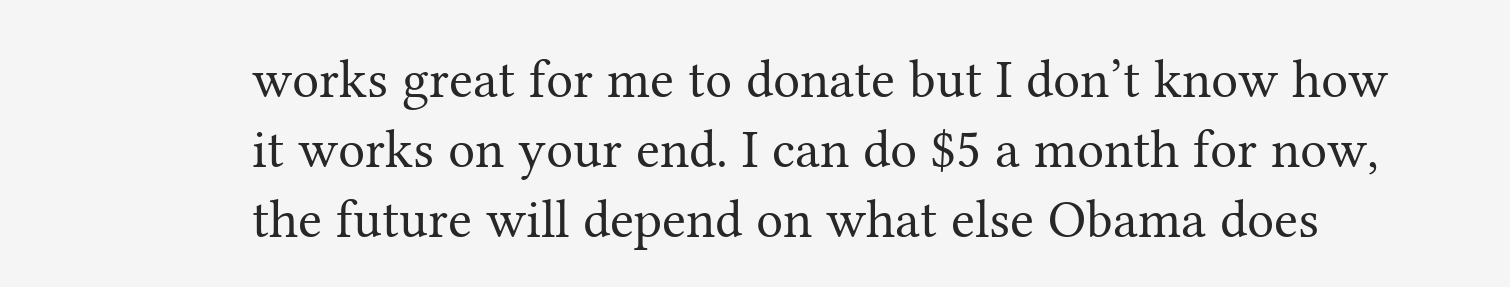works great for me to donate but I don’t know how it works on your end. I can do $5 a month for now, the future will depend on what else Obama does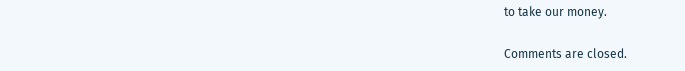to take our money.

Comments are closed.